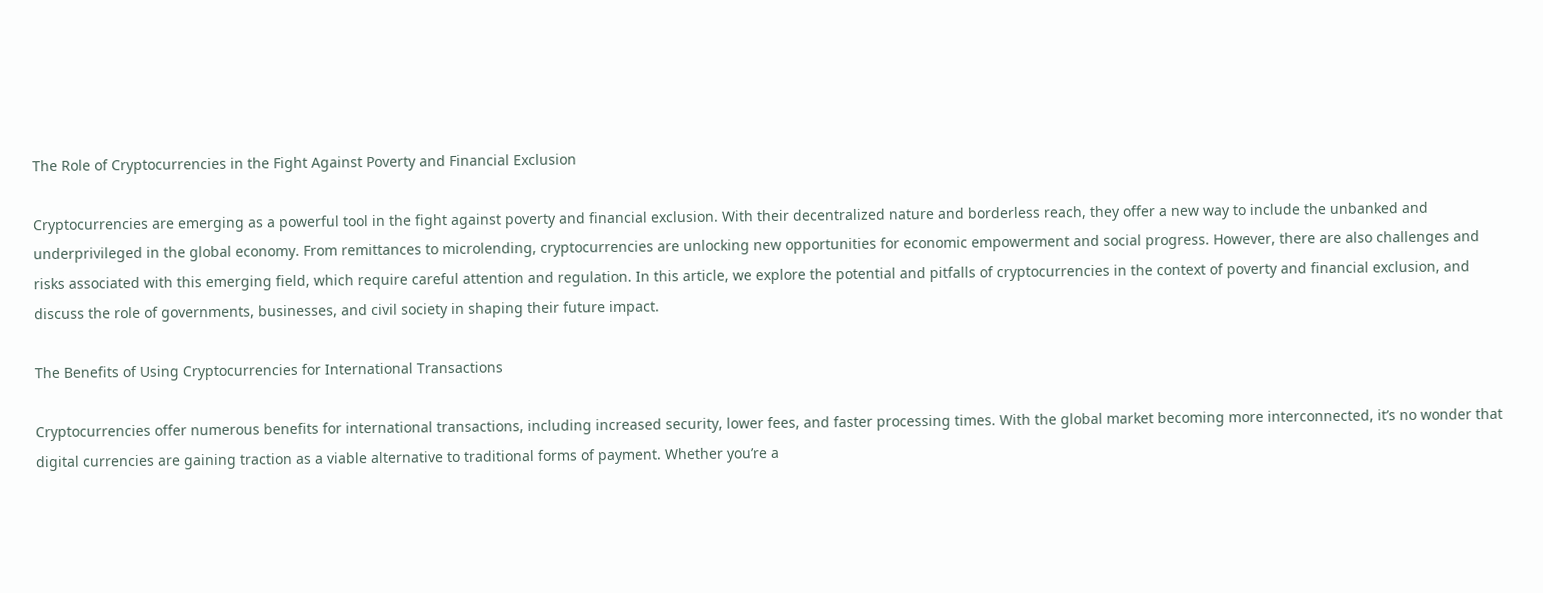The Role of Cryptocurrencies in the Fight Against Poverty and Financial Exclusion

Cryptocurrencies are emerging as a powerful tool in the fight against poverty and financial exclusion. With their decentralized nature and borderless reach, they offer a new way to include the unbanked and underprivileged in the global economy. From remittances to microlending, cryptocurrencies are unlocking new opportunities for economic empowerment and social progress. However, there are also challenges and risks associated with this emerging field, which require careful attention and regulation. In this article, we explore the potential and pitfalls of cryptocurrencies in the context of poverty and financial exclusion, and discuss the role of governments, businesses, and civil society in shaping their future impact.

The Benefits of Using Cryptocurrencies for International Transactions

Cryptocurrencies offer numerous benefits for international transactions, including increased security, lower fees, and faster processing times. With the global market becoming more interconnected, it’s no wonder that digital currencies are gaining traction as a viable alternative to traditional forms of payment. Whether you’re a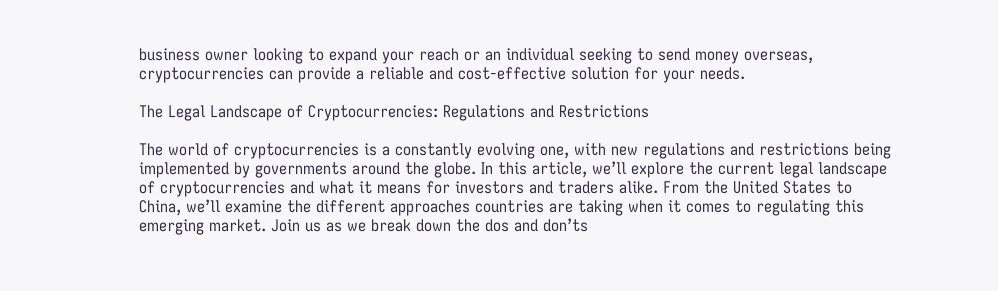business owner looking to expand your reach or an individual seeking to send money overseas, cryptocurrencies can provide a reliable and cost-effective solution for your needs.

The Legal Landscape of Cryptocurrencies: Regulations and Restrictions

The world of cryptocurrencies is a constantly evolving one, with new regulations and restrictions being implemented by governments around the globe. In this article, we’ll explore the current legal landscape of cryptocurrencies and what it means for investors and traders alike. From the United States to China, we’ll examine the different approaches countries are taking when it comes to regulating this emerging market. Join us as we break down the dos and don’ts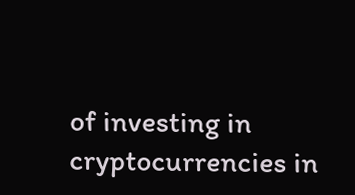of investing in cryptocurrencies in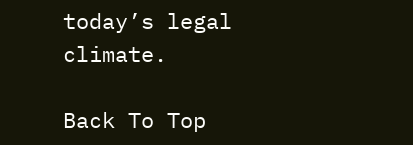today’s legal climate.

Back To Top